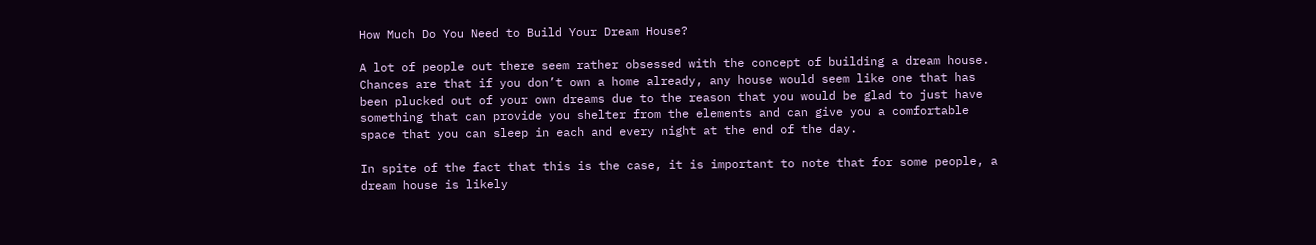How Much Do You Need to Build Your Dream House?

A lot of people out there seem rather obsessed with the concept of building a dream house. Chances are that if you don’t own a home already, any house would seem like one that has been plucked out of your own dreams due to the reason that you would be glad to just have something that can provide you shelter from the elements and can give you a comfortable space that you can sleep in each and every night at the end of the day.

In spite of the fact that this is the case, it is important to note that for some people, a dream house is likely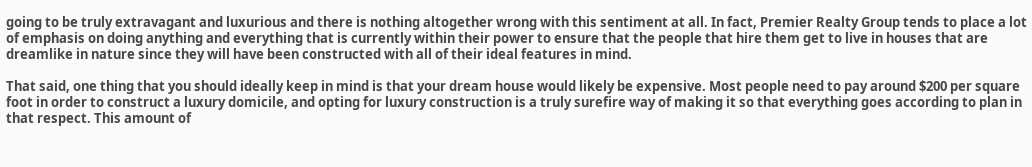going to be truly extravagant and luxurious and there is nothing altogether wrong with this sentiment at all. In fact, Premier Realty Group tends to place a lot of emphasis on doing anything and everything that is currently within their power to ensure that the people that hire them get to live in houses that are dreamlike in nature since they will have been constructed with all of their ideal features in mind.

That said, one thing that you should ideally keep in mind is that your dream house would likely be expensive. Most people need to pay around $200 per square foot in order to construct a luxury domicile, and opting for luxury construction is a truly surefire way of making it so that everything goes according to plan in that respect. This amount of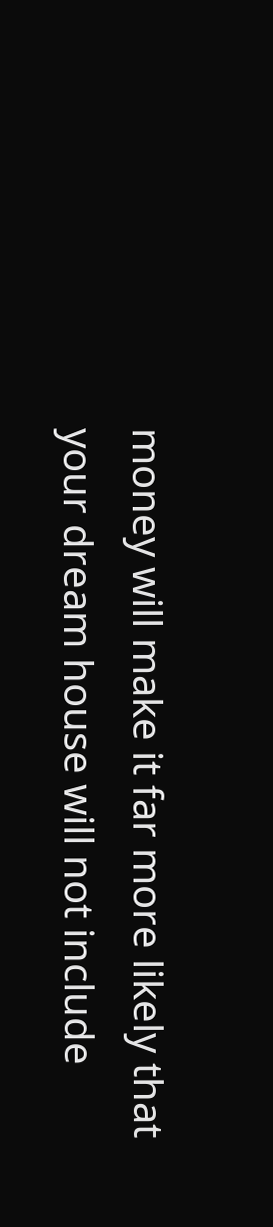money will make it far more likely that your dream house will not include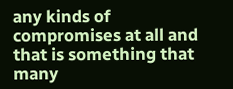any kinds of compromises at all and that is something that many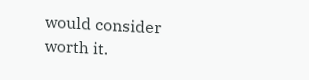would consider worth it.